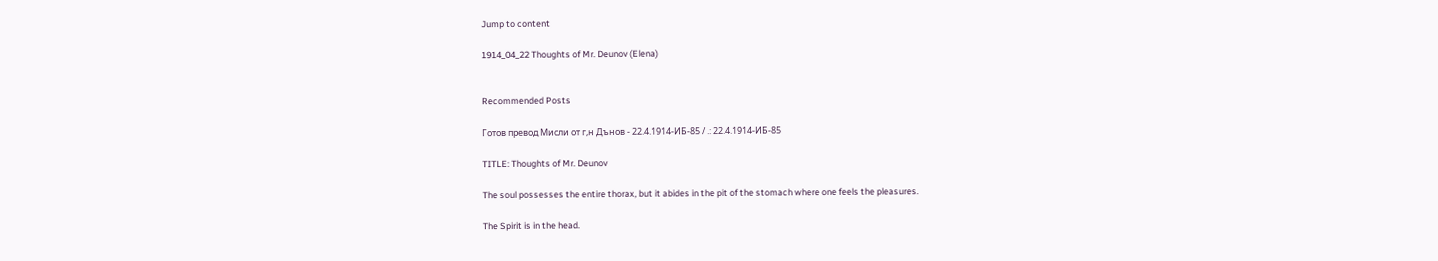Jump to content

1914_04_22 Thoughts of Mr. Deunov (Elena)


Recommended Posts

Готов превод Мисли от г,н Дънов - 22.4.1914-ИБ-85 / .: 22.4.1914-ИБ-85

TITLE: Thoughts of Mr. Deunov

The soul possesses the entire thorax, but it abides in the pit of the stomach where one feels the pleasures.

The Spirit is in the head.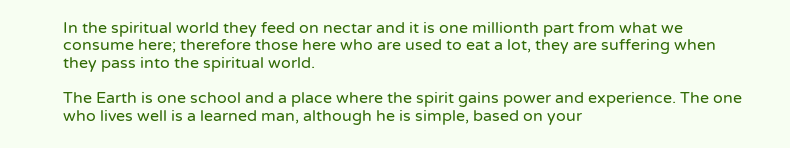In the spiritual world they feed on nectar and it is one millionth part from what we consume here; therefore those here who are used to eat a lot, they are suffering when they pass into the spiritual world.

The Earth is one school and a place where the spirit gains power and experience. The one who lives well is a learned man, although he is simple, based on your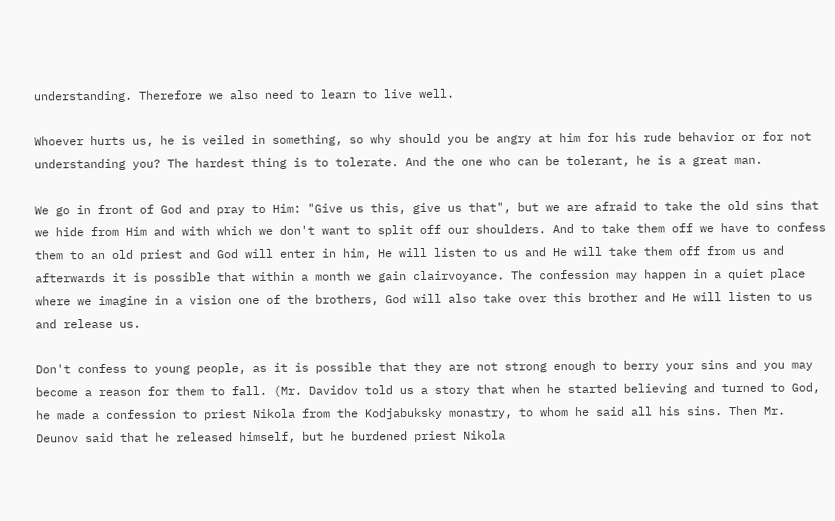understanding. Therefore we also need to learn to live well.

Whoever hurts us, he is veiled in something, so why should you be angry at him for his rude behavior or for not understanding you? The hardest thing is to tolerate. And the one who can be tolerant, he is a great man.

We go in front of God and pray to Him: "Give us this, give us that", but we are afraid to take the old sins that we hide from Him and with which we don't want to split off our shoulders. And to take them off we have to confess them to an old priest and God will enter in him, He will listen to us and He will take them off from us and afterwards it is possible that within a month we gain clairvoyance. The confession may happen in a quiet place where we imagine in a vision one of the brothers, God will also take over this brother and He will listen to us and release us.

Don't confess to young people, as it is possible that they are not strong enough to berry your sins and you may become a reason for them to fall. (Mr. Davidov told us a story that when he started believing and turned to God, he made a confession to priest Nikola from the Kodjabuksky monastry, to whom he said all his sins. Then Mr. Deunov said that he released himself, but he burdened priest Nikola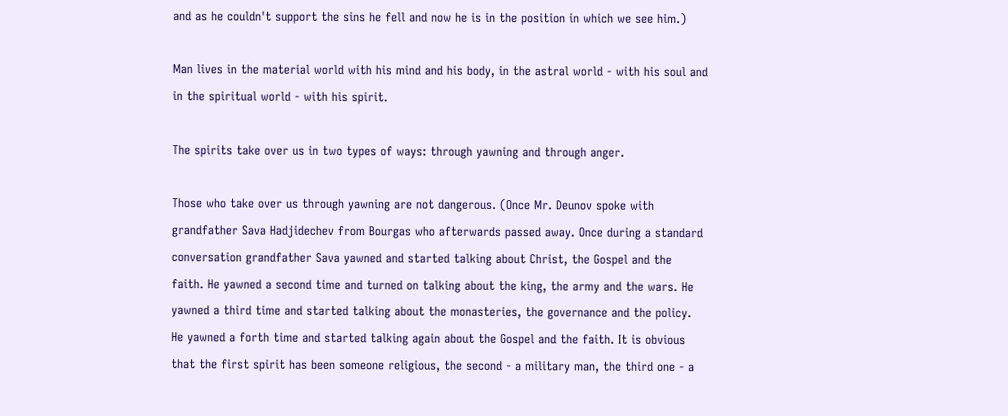and as he couldn't support the sins he fell and now he is in the position in which we see him.)

Man lives in the material world with his mind and his body, in the astral world - with his soul and in the spiritual world - with his spirit.

The spirits take over us in two types of ways: through yawning and through anger.

Those who take over us through yawning are not dangerous. (Once Mr. Deunov spoke with grandfather Sava Hadjidechev from Bourgas who afterwards passed away. Once during a standard conversation grandfather Sava yawned and started talking about Christ, the Gospel and the faith. He yawned a second time and turned on talking about the king, the army and the wars. He yawned a third time and started talking about the monasteries, the governance and the policy. He yawned a forth time and started talking again about the Gospel and the faith. It is obvious that the first spirit has been someone religious, the second - a military man, the third one - a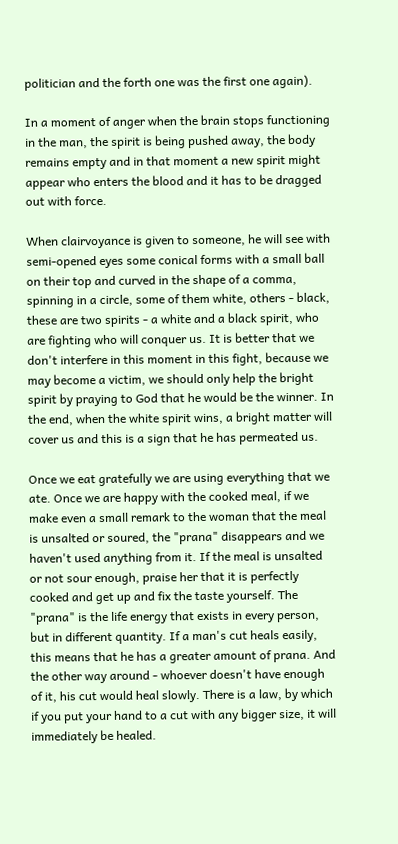politician and the forth one was the first one again).

In a moment of anger when the brain stops functioning in the man, the spirit is being pushed away, the body remains empty and in that moment a new spirit might appear who enters the blood and it has to be dragged out with force.

When clairvoyance is given to someone, he will see with semi-opened eyes some conical forms with a small ball on their top and curved in the shape of a comma, spinning in a circle, some of them white, others - black, these are two spirits - a white and a black spirit, who are fighting who will conquer us. It is better that we don't interfere in this moment in this fight, because we may become a victim, we should only help the bright spirit by praying to God that he would be the winner. In the end, when the white spirit wins, a bright matter will cover us and this is a sign that he has permeated us.

Once we eat gratefully we are using everything that we ate. Once we are happy with the cooked meal, if we make even a small remark to the woman that the meal is unsalted or soured, the "prana" disappears and we haven't used anything from it. If the meal is unsalted or not sour enough, praise her that it is perfectly cooked and get up and fix the taste yourself. The "prana" is the life energy that exists in every person, but in different quantity. If a man's cut heals easily, this means that he has a greater amount of prana. And the other way around - whoever doesn't have enough of it, his cut would heal slowly. There is a law, by which if you put your hand to a cut with any bigger size, it will immediately be healed.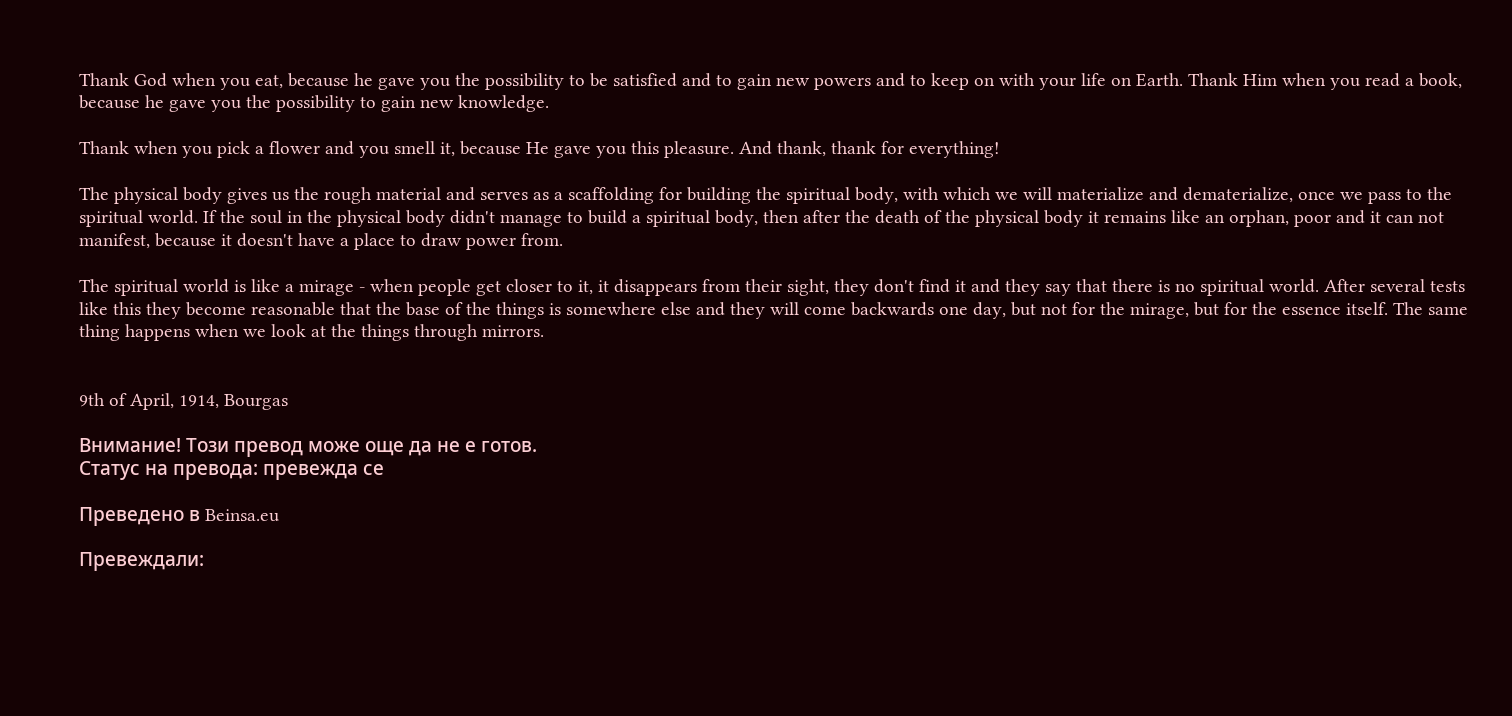Thank God when you eat, because he gave you the possibility to be satisfied and to gain new powers and to keep on with your life on Earth. Thank Him when you read a book, because he gave you the possibility to gain new knowledge.

Thank when you pick a flower and you smell it, because He gave you this pleasure. And thank, thank for everything!

The physical body gives us the rough material and serves as a scaffolding for building the spiritual body, with which we will materialize and dematerialize, once we pass to the spiritual world. If the soul in the physical body didn't manage to build a spiritual body, then after the death of the physical body it remains like an orphan, poor and it can not manifest, because it doesn't have a place to draw power from.

The spiritual world is like a mirage - when people get closer to it, it disappears from their sight, they don't find it and they say that there is no spiritual world. After several tests like this they become reasonable that the base of the things is somewhere else and they will come backwards one day, but not for the mirage, but for the essence itself. The same thing happens when we look at the things through mirrors.


9th of April, 1914, Bourgas

Внимание! Този превод може още да не е готов.
Статус на превода: превежда се

Преведено в Beinsa.eu

Превеждали: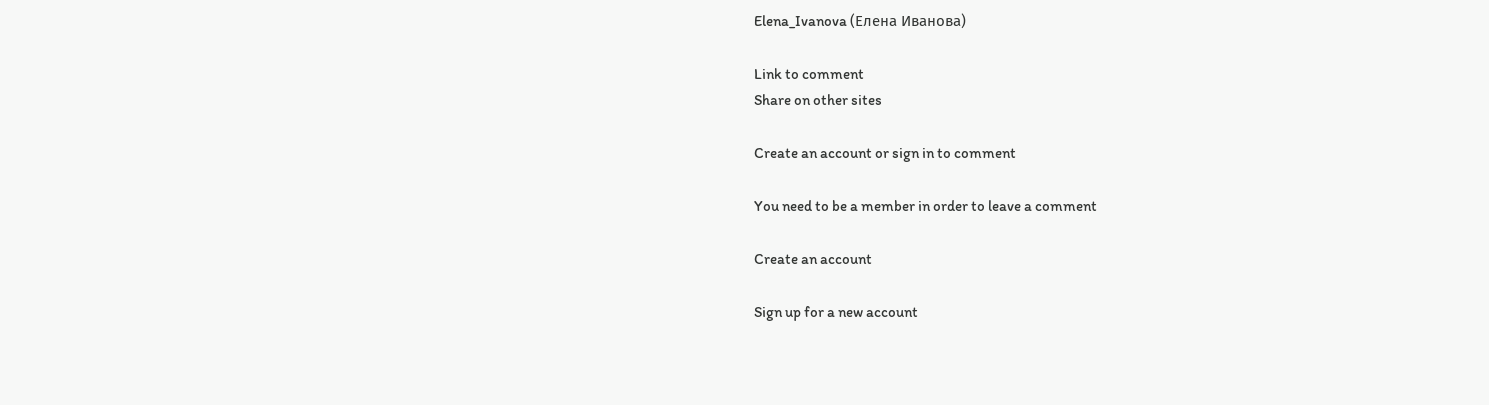Elena_Ivanova (Елена Иванова)

Link to comment
Share on other sites

Create an account or sign in to comment

You need to be a member in order to leave a comment

Create an account

Sign up for a new account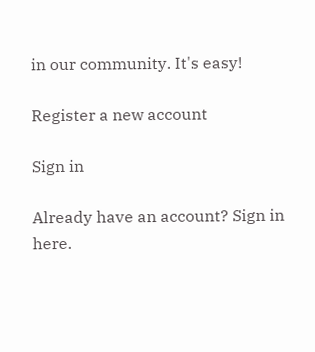in our community. It's easy!

Register a new account

Sign in

Already have an account? Sign in here.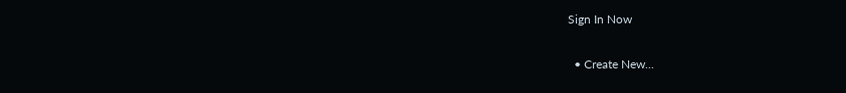Sign In Now

  • Create New...